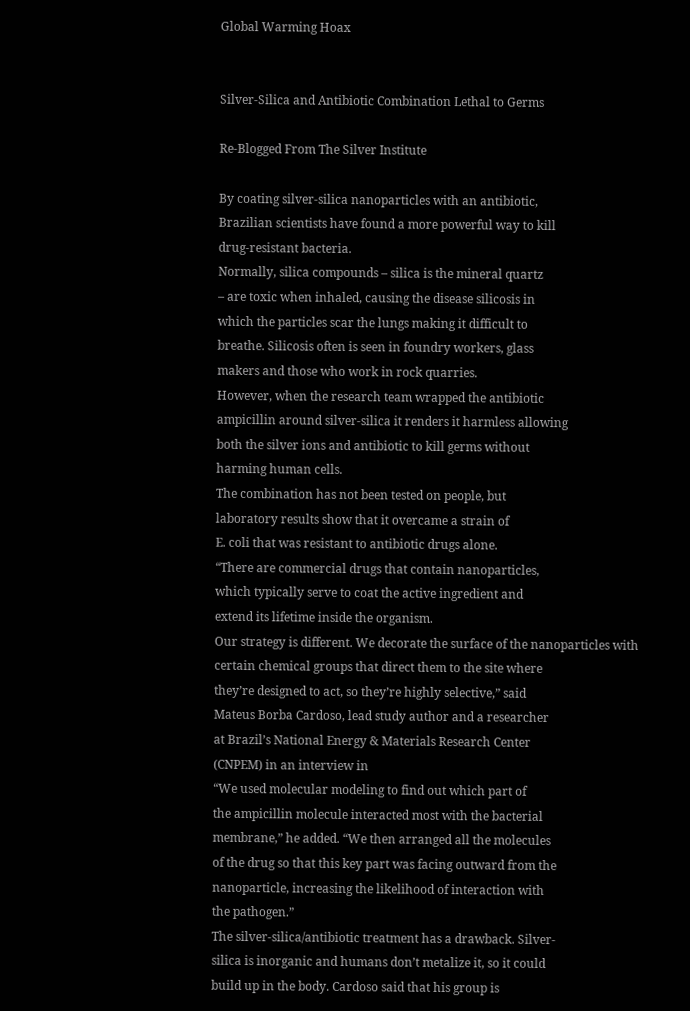Global Warming Hoax


Silver-Silica and Antibiotic Combination Lethal to Germs

Re-Blogged From The Silver Institute

By coating silver-silica nanoparticles with an antibiotic,
Brazilian scientists have found a more powerful way to kill
drug-resistant bacteria.
Normally, silica compounds – silica is the mineral quartz
– are toxic when inhaled, causing the disease silicosis in
which the particles scar the lungs making it difficult to
breathe. Silicosis often is seen in foundry workers, glass
makers and those who work in rock quarries.
However, when the research team wrapped the antibiotic
ampicillin around silver-silica it renders it harmless allowing
both the silver ions and antibiotic to kill germs without
harming human cells.
The combination has not been tested on people, but
laboratory results show that it overcame a strain of
E. coli that was resistant to antibiotic drugs alone.
“There are commercial drugs that contain nanoparticles,
which typically serve to coat the active ingredient and
extend its lifetime inside the organism.
Our strategy is different. We decorate the surface of the nanoparticles with
certain chemical groups that direct them to the site where
they’re designed to act, so they’re highly selective,” said
Mateus Borba Cardoso, lead study author and a researcher
at Brazil’s National Energy & Materials Research Center
(CNPEM) in an interview in
“We used molecular modeling to find out which part of
the ampicillin molecule interacted most with the bacterial
membrane,” he added. “We then arranged all the molecules
of the drug so that this key part was facing outward from the
nanoparticle, increasing the likelihood of interaction with
the pathogen.”
The silver-silica/antibiotic treatment has a drawback. Silver-
silica is inorganic and humans don’t metalize it, so it could
build up in the body. Cardoso said that his group is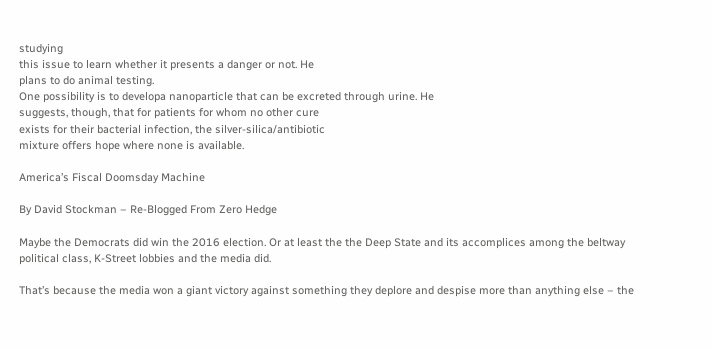studying
this issue to learn whether it presents a danger or not. He
plans to do animal testing.
One possibility is to developa nanoparticle that can be excreted through urine. He
suggests, though, that for patients for whom no other cure
exists for their bacterial infection, the silver-silica/antibiotic
mixture offers hope where none is available.

America’s Fiscal Doomsday Machine

By David Stockman – Re-Blogged From Zero Hedge

Maybe the Democrats did win the 2016 election. Or at least the the Deep State and its accomplices among the beltway political class, K-Street lobbies and the media did.

That’s because the media won a giant victory against something they deplore and despise more than anything else – the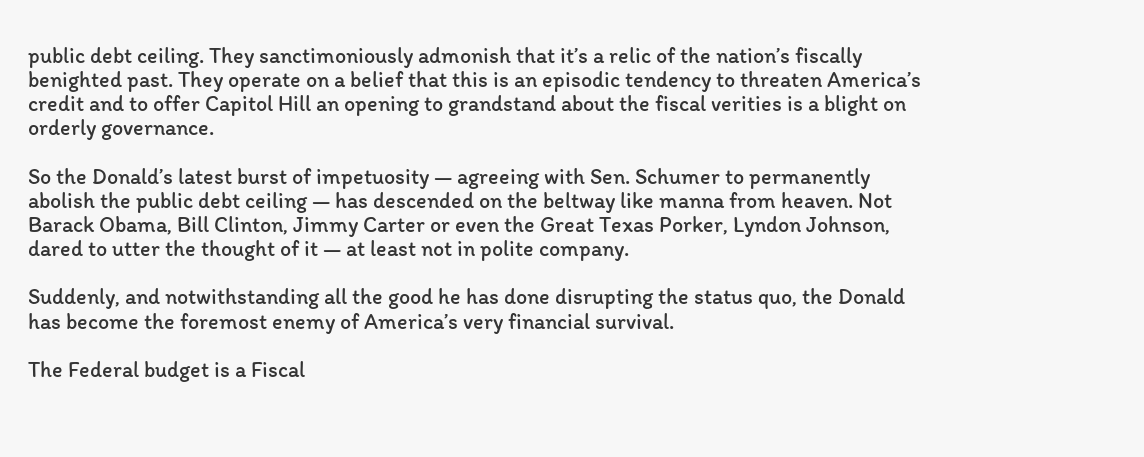public debt ceiling. They sanctimoniously admonish that it’s a relic of the nation’s fiscally benighted past. They operate on a belief that this is an episodic tendency to threaten America’s credit and to offer Capitol Hill an opening to grandstand about the fiscal verities is a blight on orderly governance.

So the Donald’s latest burst of impetuosity — agreeing with Sen. Schumer to permanently abolish the public debt ceiling — has descended on the beltway like manna from heaven. Not Barack Obama, Bill Clinton, Jimmy Carter or even the Great Texas Porker, Lyndon Johnson, dared to utter the thought of it — at least not in polite company.

Suddenly, and notwithstanding all the good he has done disrupting the status quo, the Donald has become the foremost enemy of America’s very financial survival.

The Federal budget is a Fiscal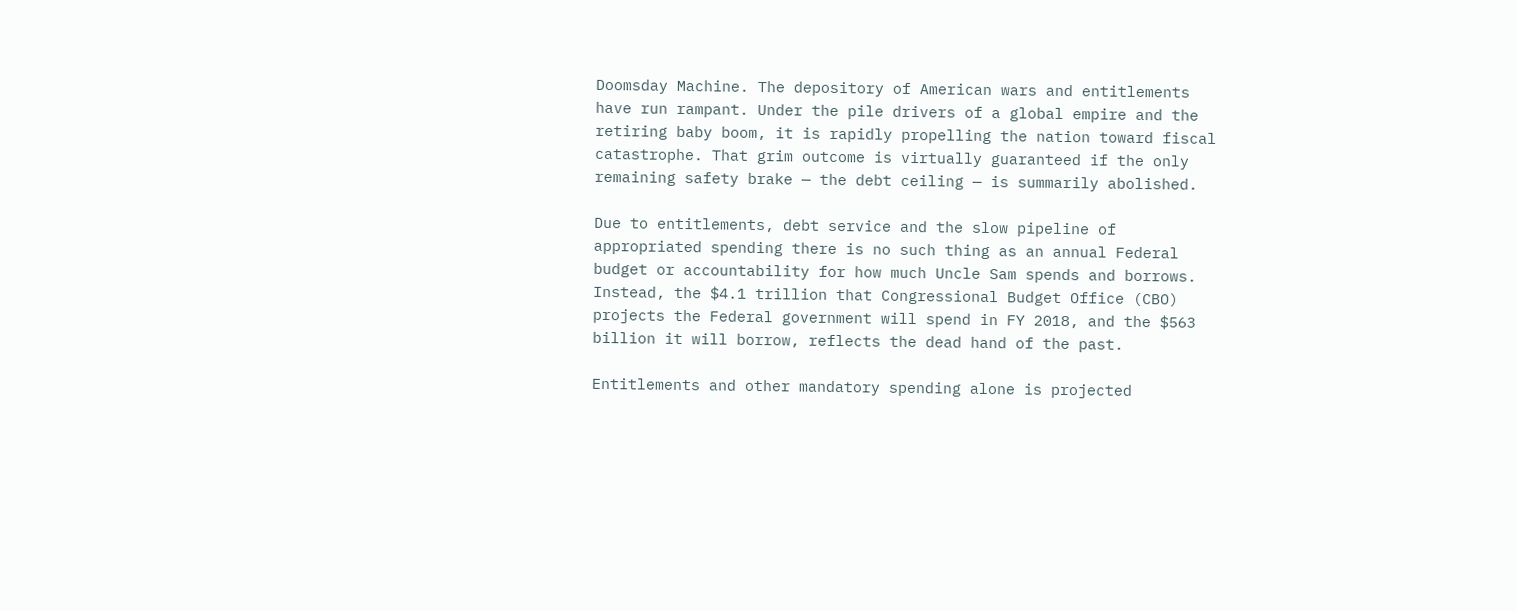Doomsday Machine. The depository of American wars and entitlements have run rampant. Under the pile drivers of a global empire and the retiring baby boom, it is rapidly propelling the nation toward fiscal catastrophe. That grim outcome is virtually guaranteed if the only remaining safety brake — the debt ceiling — is summarily abolished.

Due to entitlements, debt service and the slow pipeline of appropriated spending there is no such thing as an annual Federal budget or accountability for how much Uncle Sam spends and borrows. Instead, the $4.1 trillion that Congressional Budget Office (CBO) projects the Federal government will spend in FY 2018, and the $563 billion it will borrow, reflects the dead hand of the past.

Entitlements and other mandatory spending alone is projected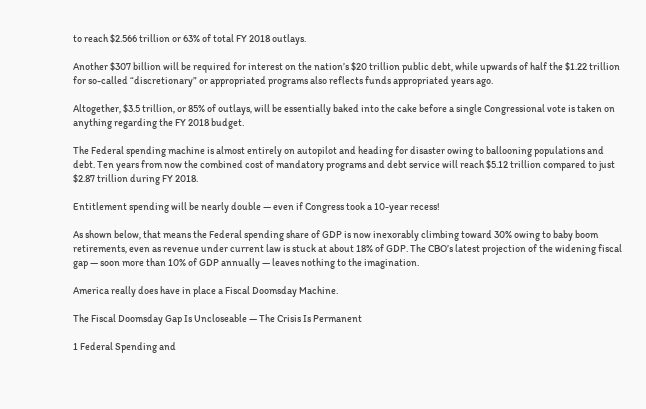to reach $2.566 trillion or 63% of total FY 2018 outlays.

Another $307 billion will be required for interest on the nation’s $20 trillion public debt, while upwards of half the $1.22 trillion for so-called “discretionary” or appropriated programs also reflects funds appropriated years ago.

Altogether, $3.5 trillion, or 85% of outlays, will be essentially baked into the cake before a single Congressional vote is taken on anything regarding the FY 2018 budget.

The Federal spending machine is almost entirely on autopilot and heading for disaster owing to ballooning populations and debt. Ten years from now the combined cost of mandatory programs and debt service will reach $5.12 trillion compared to just $2.87 trillion during FY 2018.

Entitlement spending will be nearly double — even if Congress took a 10-year recess!

As shown below, that means the Federal spending share of GDP is now inexorably climbing toward 30% owing to baby boom retirements, even as revenue under current law is stuck at about 18% of GDP. The CBO’s latest projection of the widening fiscal gap — soon more than 10% of GDP annually — leaves nothing to the imagination.

America really does have in place a Fiscal Doomsday Machine.

The Fiscal Doomsday Gap Is Uncloseable — The Crisis Is Permanent

1 Federal Spending and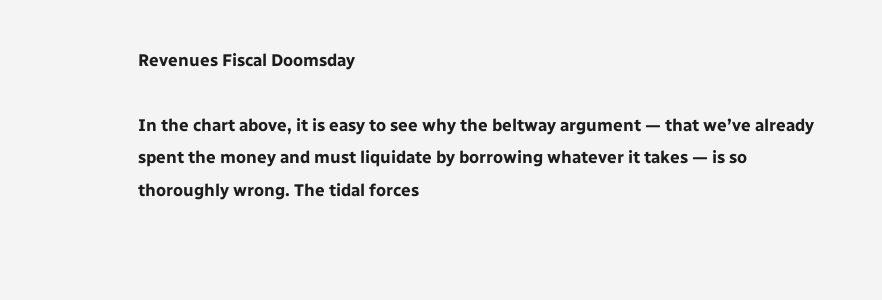Revenues Fiscal Doomsday

In the chart above, it is easy to see why the beltway argument — that we’ve already spent the money and must liquidate by borrowing whatever it takes — is so thoroughly wrong. The tidal forces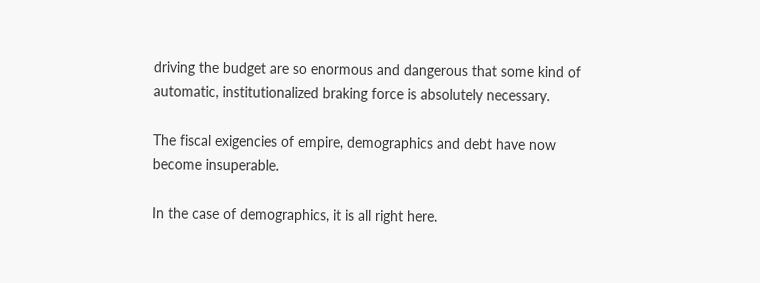driving the budget are so enormous and dangerous that some kind of automatic, institutionalized braking force is absolutely necessary.

The fiscal exigencies of empire, demographics and debt have now become insuperable.

In the case of demographics, it is all right here.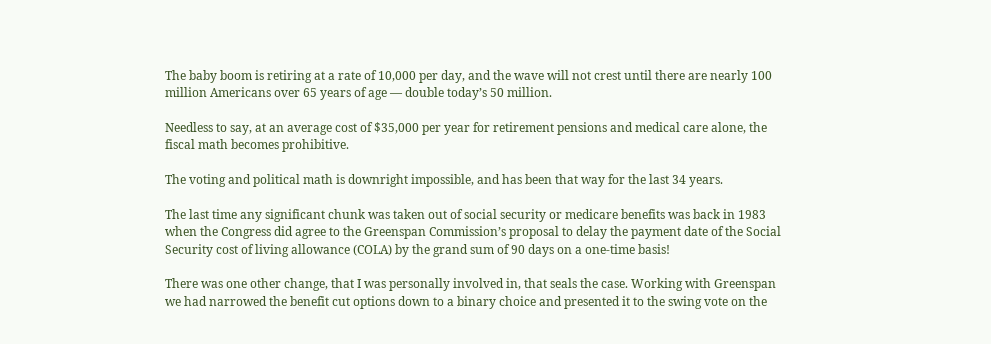The baby boom is retiring at a rate of 10,000 per day, and the wave will not crest until there are nearly 100 million Americans over 65 years of age — double today’s 50 million.

Needless to say, at an average cost of $35,000 per year for retirement pensions and medical care alone, the fiscal math becomes prohibitive.

The voting and political math is downright impossible, and has been that way for the last 34 years.

The last time any significant chunk was taken out of social security or medicare benefits was back in 1983 when the Congress did agree to the Greenspan Commission’s proposal to delay the payment date of the Social Security cost of living allowance (COLA) by the grand sum of 90 days on a one-time basis!

There was one other change, that I was personally involved in, that seals the case. Working with Greenspan we had narrowed the benefit cut options down to a binary choice and presented it to the swing vote on the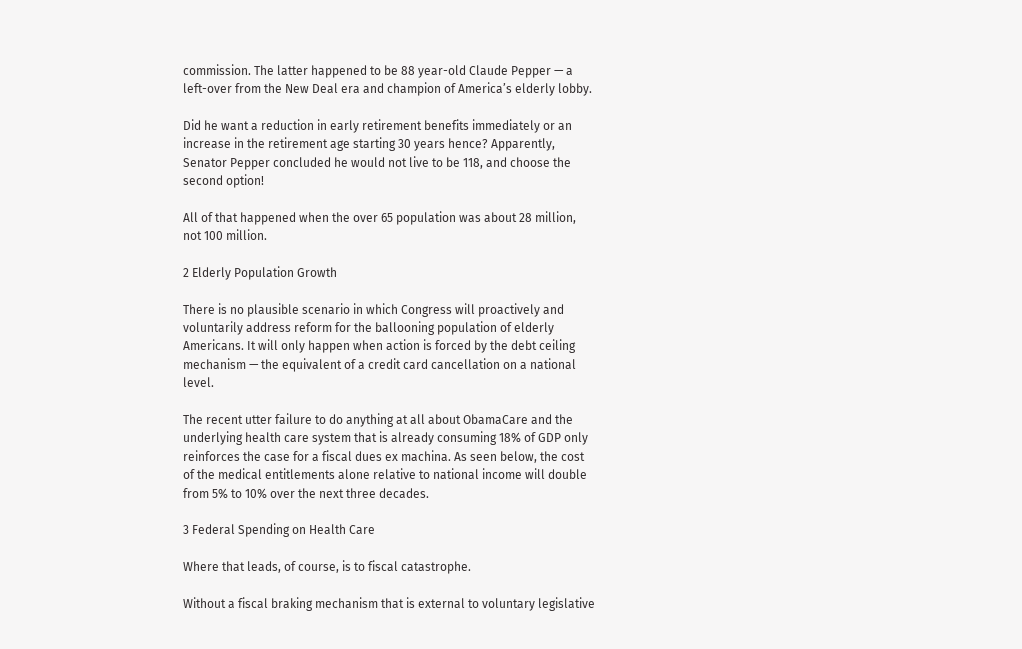commission. The latter happened to be 88 year-old Claude Pepper — a left-over from the New Deal era and champion of America’s elderly lobby.

Did he want a reduction in early retirement benefits immediately or an increase in the retirement age starting 30 years hence? Apparently, Senator Pepper concluded he would not live to be 118, and choose the second option!

All of that happened when the over 65 population was about 28 million, not 100 million.

2 Elderly Population Growth

There is no plausible scenario in which Congress will proactively and voluntarily address reform for the ballooning population of elderly Americans. It will only happen when action is forced by the debt ceiling mechanism — the equivalent of a credit card cancellation on a national level.

The recent utter failure to do anything at all about ObamaCare and the underlying health care system that is already consuming 18% of GDP only reinforces the case for a fiscal dues ex machina. As seen below, the cost of the medical entitlements alone relative to national income will double from 5% to 10% over the next three decades.

3 Federal Spending on Health Care

Where that leads, of course, is to fiscal catastrophe.

Without a fiscal braking mechanism that is external to voluntary legislative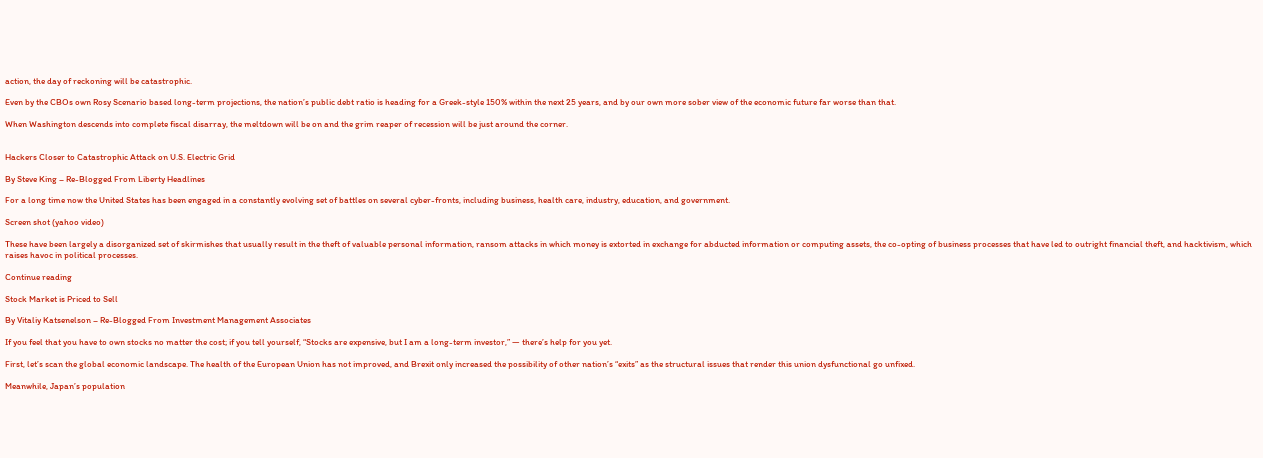action, the day of reckoning will be catastrophic.

Even by the CBOs own Rosy Scenario based long-term projections, the nation’s public debt ratio is heading for a Greek-style 150% within the next 25 years, and by our own more sober view of the economic future far worse than that.

When Washington descends into complete fiscal disarray, the meltdown will be on and the grim reaper of recession will be just around the corner.


Hackers Closer to Catastrophic Attack on U.S. Electric Grid

By Steve King – Re-Blogged From Liberty Headlines

For a long time now the United States has been engaged in a constantly evolving set of battles on several cyber-fronts, including business, health care, industry, education, and government.

Screen shot (yahoo video)

These have been largely a disorganized set of skirmishes that usually result in the theft of valuable personal information, ransom attacks in which money is extorted in exchange for abducted information or computing assets, the co-opting of business processes that have led to outright financial theft, and hacktivism, which raises havoc in political processes.

Continue reading

Stock Market is Priced to Sell

By Vitaliy Katsenelson – Re-Blogged From Investment Management Associates

If you feel that you have to own stocks no matter the cost; if you tell yourself, “Stocks are expensive, but I am a long-term investor,” — there’s help for you yet.

First, let’s scan the global economic landscape. The health of the European Union has not improved, and Brexit only increased the possibility of other nation’s “exits” as the structural issues that render this union dysfunctional go unfixed.

Meanwhile, Japan’s population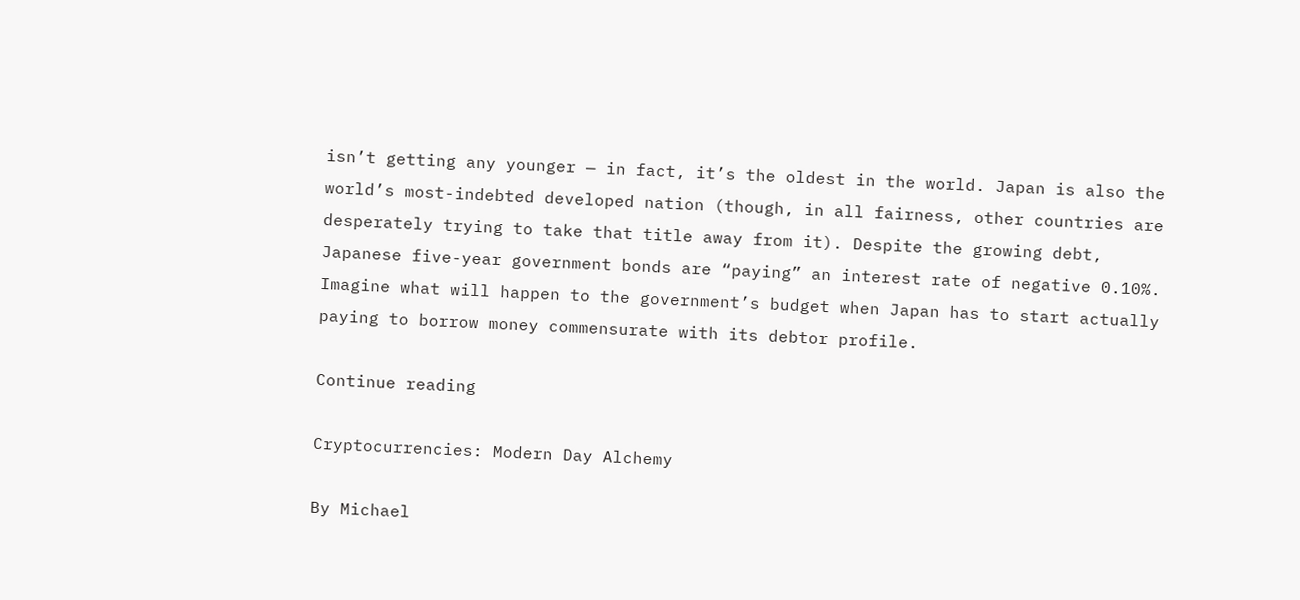isn’t getting any younger — in fact, it’s the oldest in the world. Japan is also the world’s most-indebted developed nation (though, in all fairness, other countries are desperately trying to take that title away from it). Despite the growing debt, Japanese five-year government bonds are “paying” an interest rate of negative 0.10%. Imagine what will happen to the government’s budget when Japan has to start actually paying to borrow money commensurate with its debtor profile.

Continue reading

Cryptocurrencies: Modern Day Alchemy

By Michael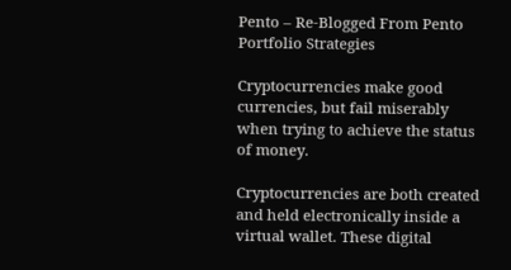Pento – Re-Blogged From Pento Portfolio Strategies

Cryptocurrencies make good currencies, but fail miserably when trying to achieve the status of money.

Cryptocurrencies are both created and held electronically inside a virtual wallet. These digital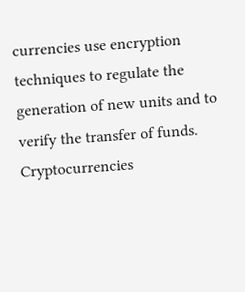currencies use encryption techniques to regulate the generation of new units and to verify the transfer of funds. Cryptocurrencies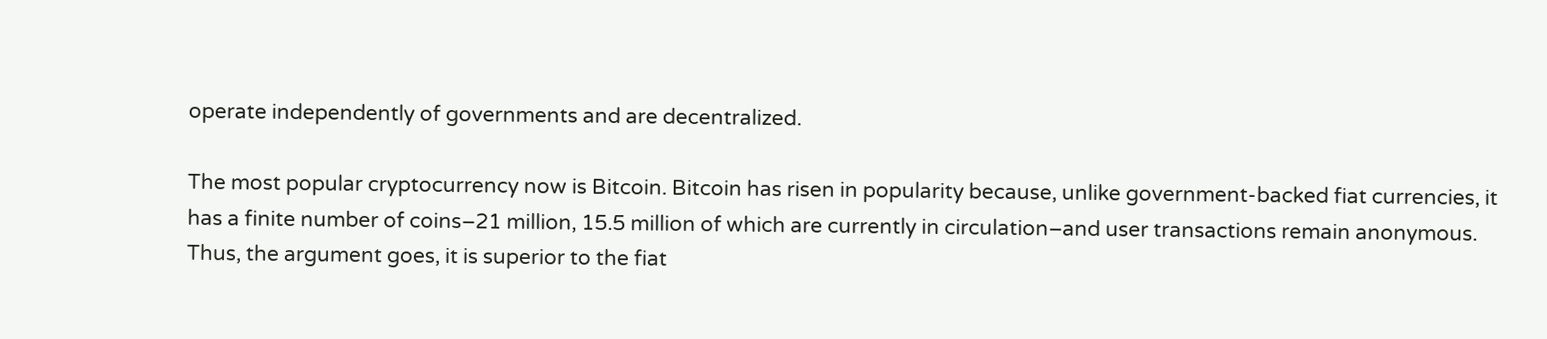operate independently of governments and are decentralized.

The most popular cryptocurrency now is Bitcoin. Bitcoin has risen in popularity because, unlike government-backed fiat currencies, it has a finite number of coins–21 million, 15.5 million of which are currently in circulation–and user transactions remain anonymous. Thus, the argument goes, it is superior to the fiat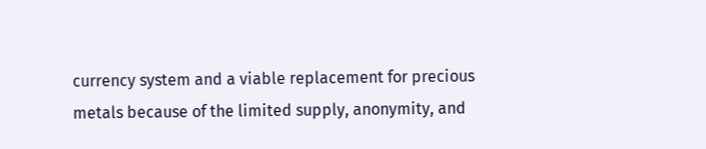currency system and a viable replacement for precious metals because of the limited supply, anonymity, and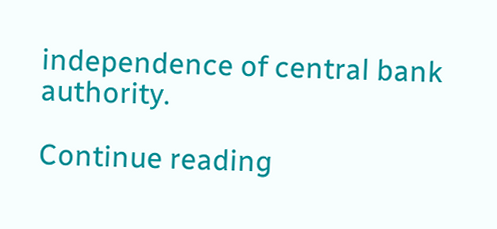independence of central bank authority.

Continue reading